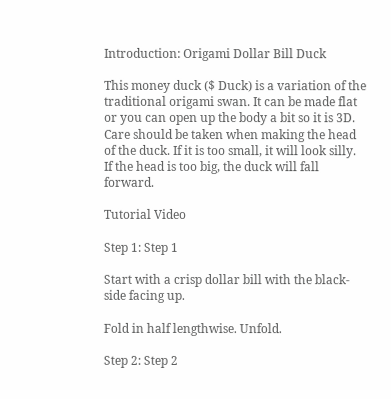Introduction: Origami Dollar Bill Duck

This money duck ($ Duck) is a variation of the traditional origami swan. It can be made flat or you can open up the body a bit so it is 3D. Care should be taken when making the head of the duck. If it is too small, it will look silly. If the head is too big, the duck will fall forward.

Tutorial Video

Step 1: Step 1

Start with a crisp dollar bill with the black-side facing up.

Fold in half lengthwise. Unfold.

Step 2: Step 2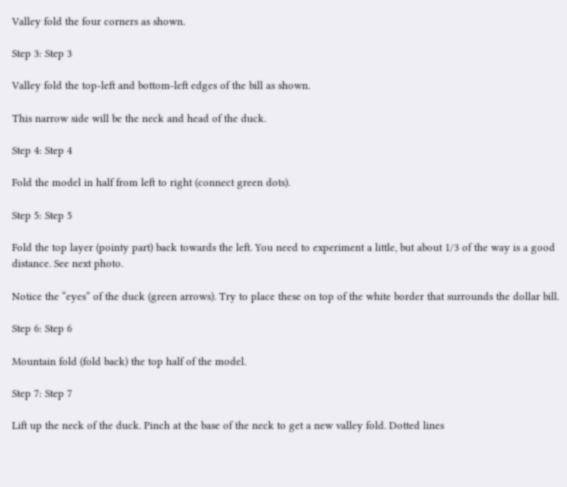Valley fold the four corners as shown.

Step 3: Step 3

Valley fold the top-left and bottom-left edges of the bill as shown.

This narrow side will be the neck and head of the duck.

Step 4: Step 4

Fold the model in half from left to right (connect green dots).

Step 5: Step 5

Fold the top layer (pointy part) back towards the left. You need to experiment a little, but about 1/3 of the way is a good distance. See next photo.

Notice the “eyes” of the duck (green arrows). Try to place these on top of the white border that surrounds the dollar bill.

Step 6: Step 6

Mountain fold (fold back) the top half of the model.

Step 7: Step 7

Lift up the neck of the duck. Pinch at the base of the neck to get a new valley fold. Dotted lines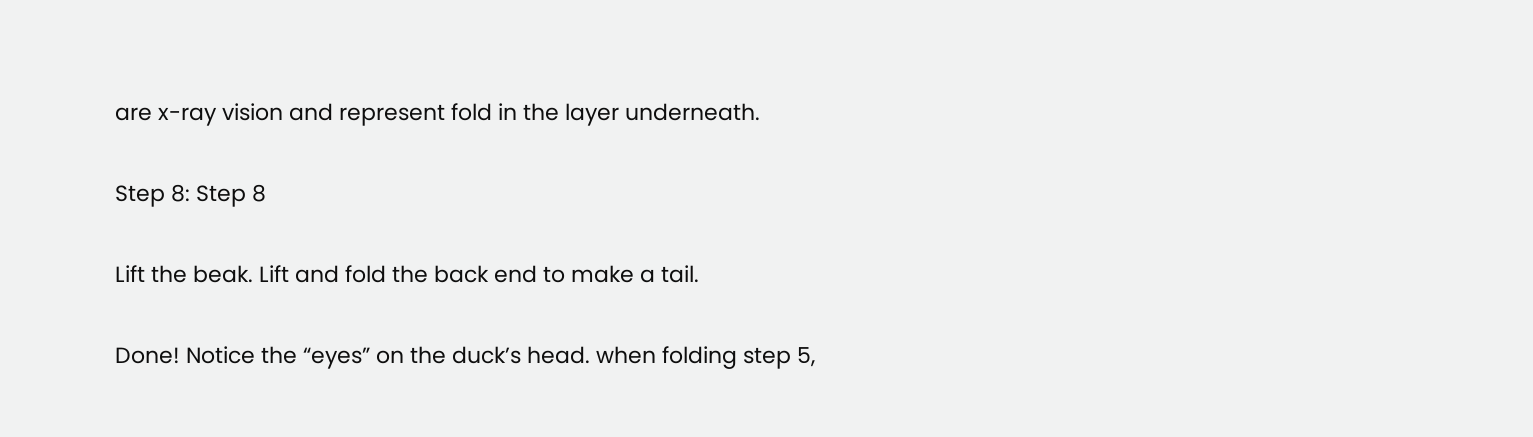are x-ray vision and represent fold in the layer underneath.

Step 8: Step 8

Lift the beak. Lift and fold the back end to make a tail.

Done! Notice the “eyes” on the duck’s head. when folding step 5,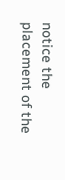notice the placement of the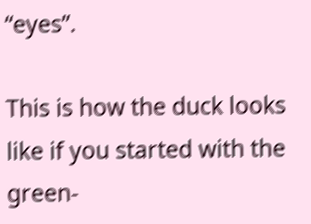“eyes”.

This is how the duck looks like if you started with the green-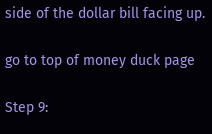side of the dollar bill facing up.

go to top of money duck page

Step 9: